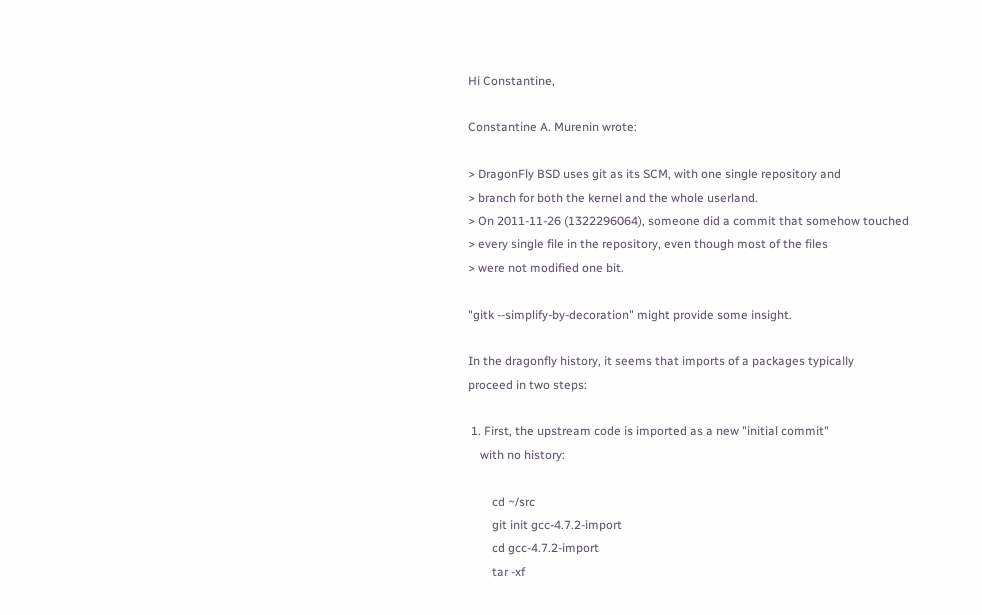Hi Constantine,

Constantine A. Murenin wrote:

> DragonFly BSD uses git as its SCM, with one single repository and
> branch for both the kernel and the whole userland.
> On 2011-11-26 (1322296064), someone did a commit that somehow touched
> every single file in the repository, even though most of the files
> were not modified one bit.

"gitk --simplify-by-decoration" might provide some insight.

In the dragonfly history, it seems that imports of a packages typically
proceed in two steps:

 1. First, the upstream code is imported as a new "initial commit"
    with no history:

        cd ~/src
        git init gcc-4.7.2-import
        cd gcc-4.7.2-import
        tar -xf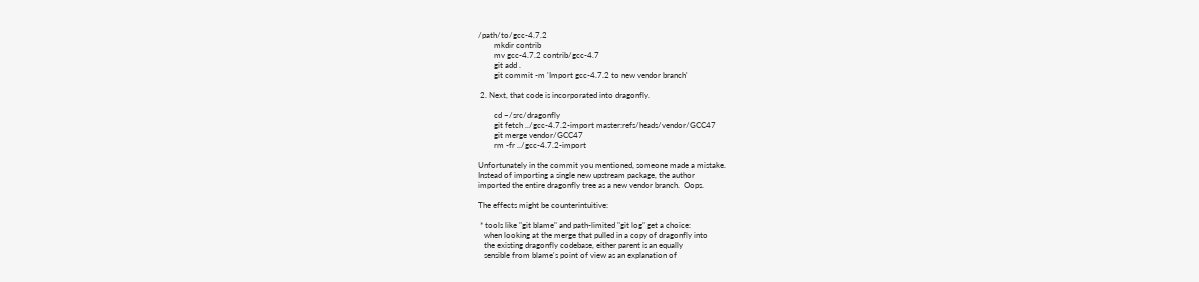/path/to/gcc-4.7.2
        mkdir contrib
        mv gcc-4.7.2 contrib/gcc-4.7
        git add .
        git commit -m 'Import gcc-4.7.2 to new vendor branch'

 2. Next, that code is incorporated into dragonfly.

        cd ~/src/dragonfly
        git fetch ../gcc-4.7.2-import master:refs/heads/vendor/GCC47
        git merge vendor/GCC47
        rm -fr ../gcc-4.7.2-import

Unfortunately in the commit you mentioned, someone made a mistake.
Instead of importing a single new upstream package, the author
imported the entire dragonfly tree as a new vendor branch.  Oops.

The effects might be counterintuitive:

 * tools like "git blame" and path-limited "git log" get a choice:
   when looking at the merge that pulled in a copy of dragonfly into
   the existing dragonfly codebase, either parent is an equally
   sensible from blame's point of view as an explanation of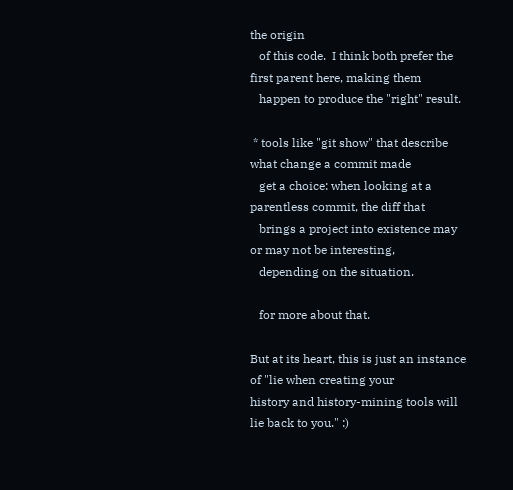the origin
   of this code.  I think both prefer the first parent here, making them
   happen to produce the "right" result.

 * tools like "git show" that describe what change a commit made
   get a choice: when looking at a parentless commit, the diff that
   brings a project into existence may or may not be interesting,
   depending on the situation.

   for more about that.

But at its heart, this is just an instance of "lie when creating your
history and history-mining tools will lie back to you." :)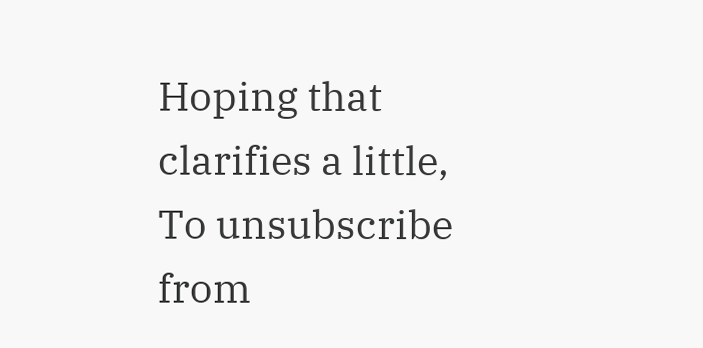Hoping that clarifies a little,
To unsubscribe from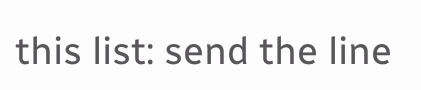this list: send the line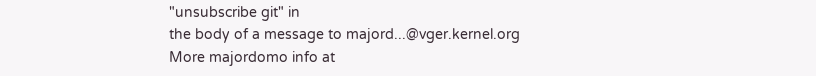"unsubscribe git" in
the body of a message to majord...@vger.kernel.org
More majordomo info at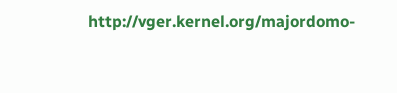http://vger.kernel.org/majordomo-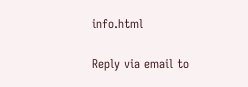info.html

Reply via email to